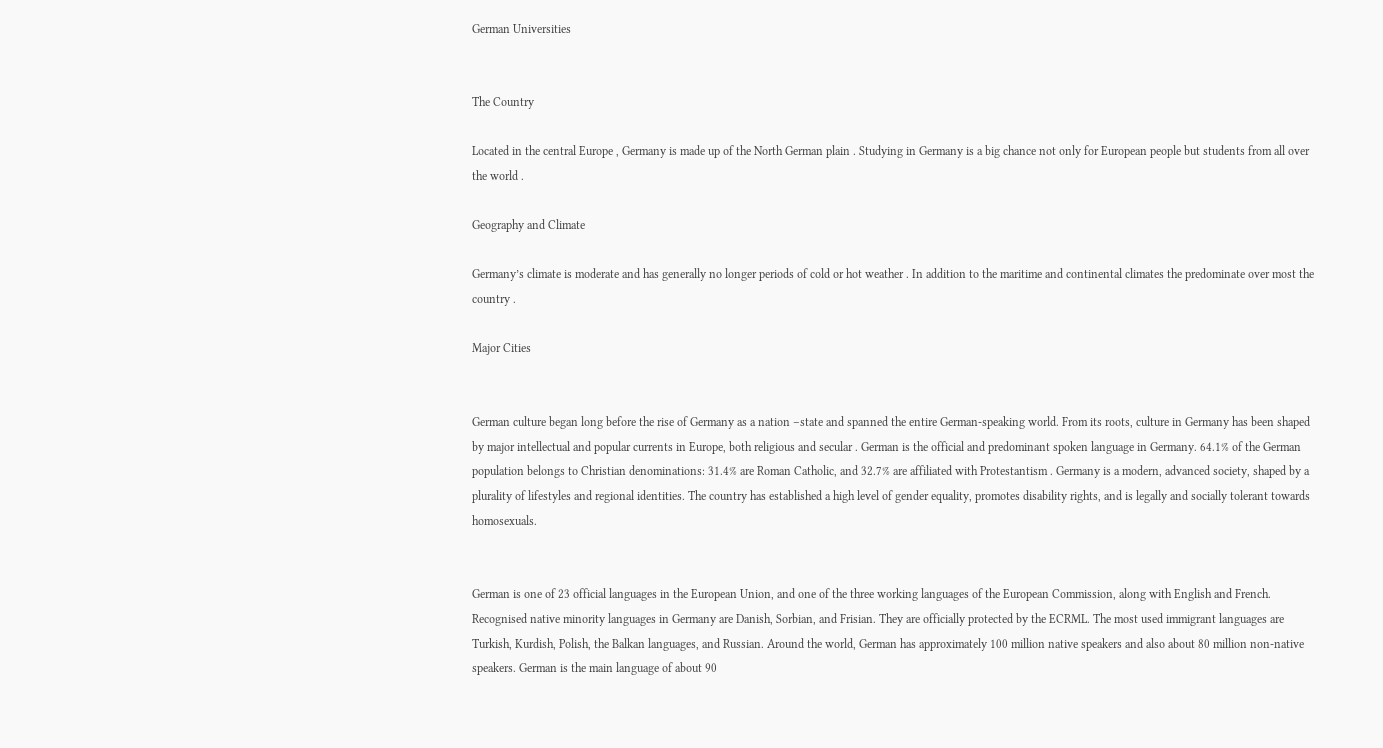German Universities


The Country

Located in the central Europe , Germany is made up of the North German plain . Studying in Germany is a big chance not only for European people but students from all over the world .

Geography and Climate

Germany’s climate is moderate and has generally no longer periods of cold or hot weather . In addition to the maritime and continental climates the predominate over most the country .

Major Cities


German culture began long before the rise of Germany as a nation –state and spanned the entire German-speaking world. From its roots, culture in Germany has been shaped by major intellectual and popular currents in Europe, both religious and secular . German is the official and predominant spoken language in Germany. 64.1% of the German population belongs to Christian denominations: 31.4% are Roman Catholic, and 32.7% are affiliated with Protestantism . Germany is a modern, advanced society, shaped by a plurality of lifestyles and regional identities. The country has established a high level of gender equality, promotes disability rights, and is legally and socially tolerant towards homosexuals.


German is one of 23 official languages in the European Union, and one of the three working languages of the European Commission, along with English and French. Recognised native minority languages in Germany are Danish, Sorbian, and Frisian. They are officially protected by the ECRML. The most used immigrant languages are Turkish, Kurdish, Polish, the Balkan languages, and Russian. Around the world, German has approximately 100 million native speakers and also about 80 million non-native speakers. German is the main language of about 90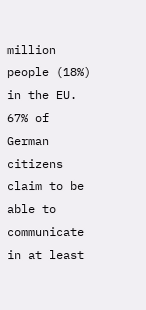million people (18%) in the EU. 67% of German citizens claim to be able to communicate in at least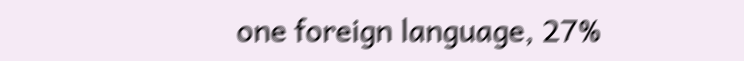one foreign language, 27%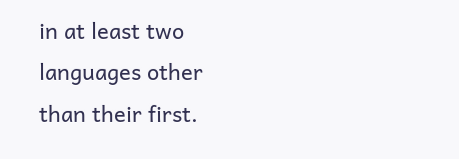in at least two languages other than their first.